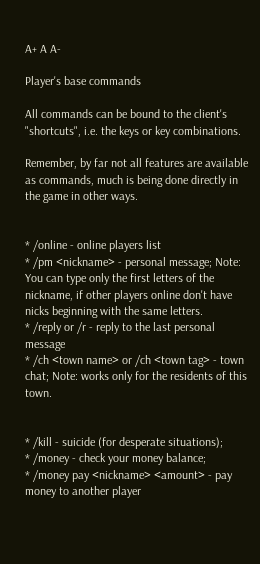A+ A A-

Player's base commands

All commands can be bound to the client's "shortcuts", i.e. the keys or key combinations.

Remember, by far not all features are available as commands, much is being done directly in the game in other ways.


* /online - online players list
* /pm <nickname> - personal message; Note: You can type only the first letters of the nickname, if other players online don't have nicks beginning with the same letters.
* /reply or /r - reply to the last personal message
* /ch <town name> or /ch <town tag> - town chat; Note: works only for the residents of this town.


* /kill - suicide (for desperate situations);
* /money - check your money balance;
* /money pay <nickname> <amount> - pay money to another player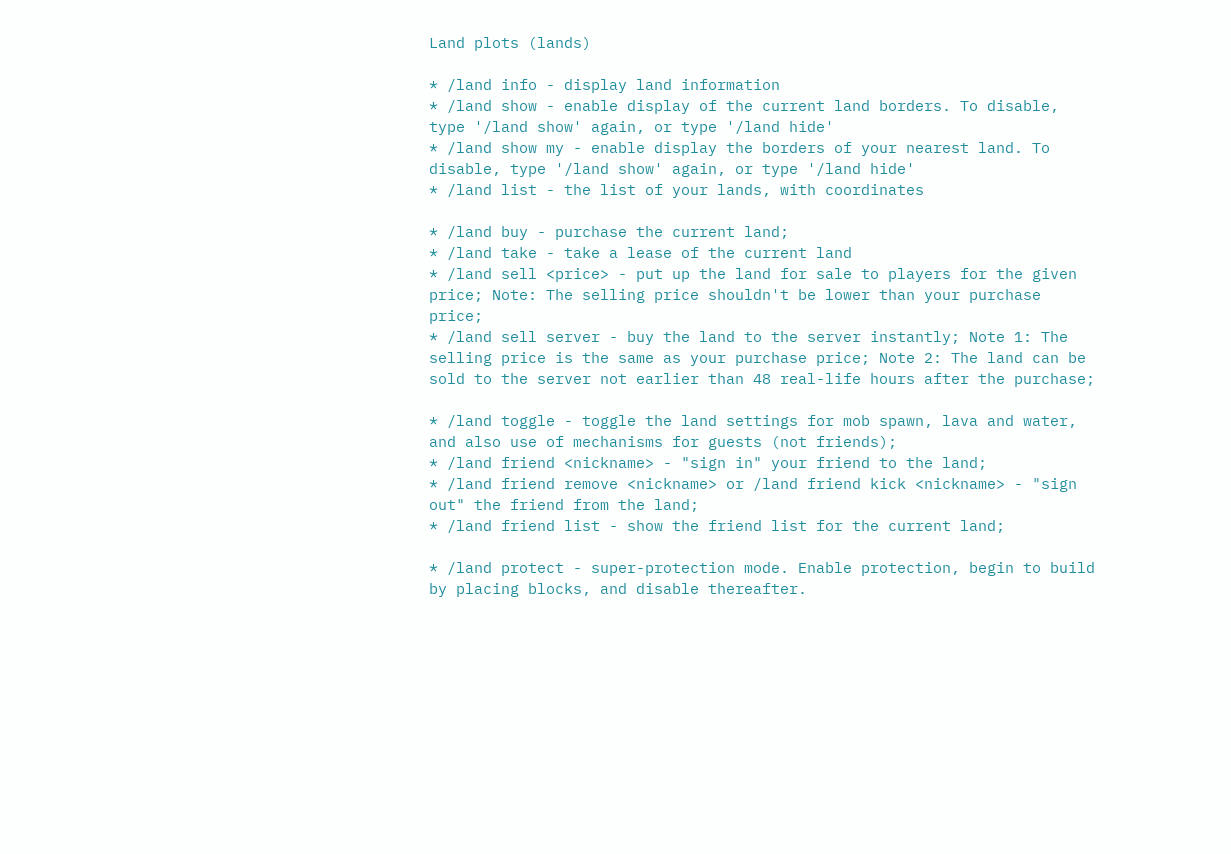Land plots (lands)

* /land info - display land information
* /land show - enable display of the current land borders. To disable, type '/land show' again, or type '/land hide'
* /land show my - enable display the borders of your nearest land. To disable, type '/land show' again, or type '/land hide'
* /land list - the list of your lands, with coordinates

* /land buy - purchase the current land;
* /land take - take a lease of the current land
* /land sell <price> - put up the land for sale to players for the given price; Note: The selling price shouldn't be lower than your purchase price;
* /land sell server - buy the land to the server instantly; Note 1: The selling price is the same as your purchase price; Note 2: The land can be sold to the server not earlier than 48 real-life hours after the purchase;

* /land toggle - toggle the land settings for mob spawn, lava and water, and also use of mechanisms for guests (not friends);
* /land friend <nickname> - "sign in" your friend to the land;
* /land friend remove <nickname> or /land friend kick <nickname> - "sign out" the friend from the land;
* /land friend list - show the friend list for the current land;

* /land protect - super-protection mode. Enable protection, begin to build by placing blocks, and disable thereafter.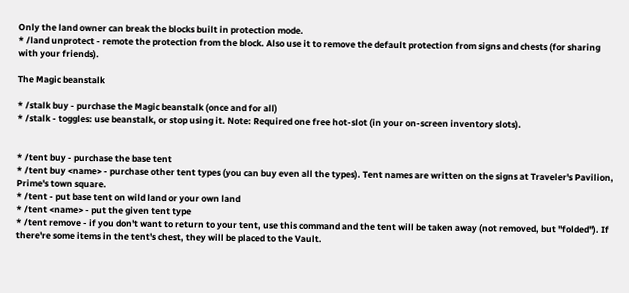Only the land owner can break the blocks built in protection mode.
* /land unprotect - remote the protection from the block. Also use it to remove the default protection from signs and chests (for sharing with your friends).

The Magic beanstalk

* /stalk buy - purchase the Magic beanstalk (once and for all)
* /stalk - toggles: use beanstalk, or stop using it. Note: Required one free hot-slot (in your on-screen inventory slots).


* /tent buy - purchase the base tent
* /tent buy <name> - purchase other tent types (you can buy even all the types). Tent names are written on the signs at Traveler's Pavilion, Prime's town square.
* /tent - put base tent on wild land or your own land
* /tent <name> - put the given tent type
* /tent remove - if you don't want to return to your tent, use this command and the tent will be taken away (not removed, but "folded"). If there're some items in the tent's chest, they will be placed to the Vault.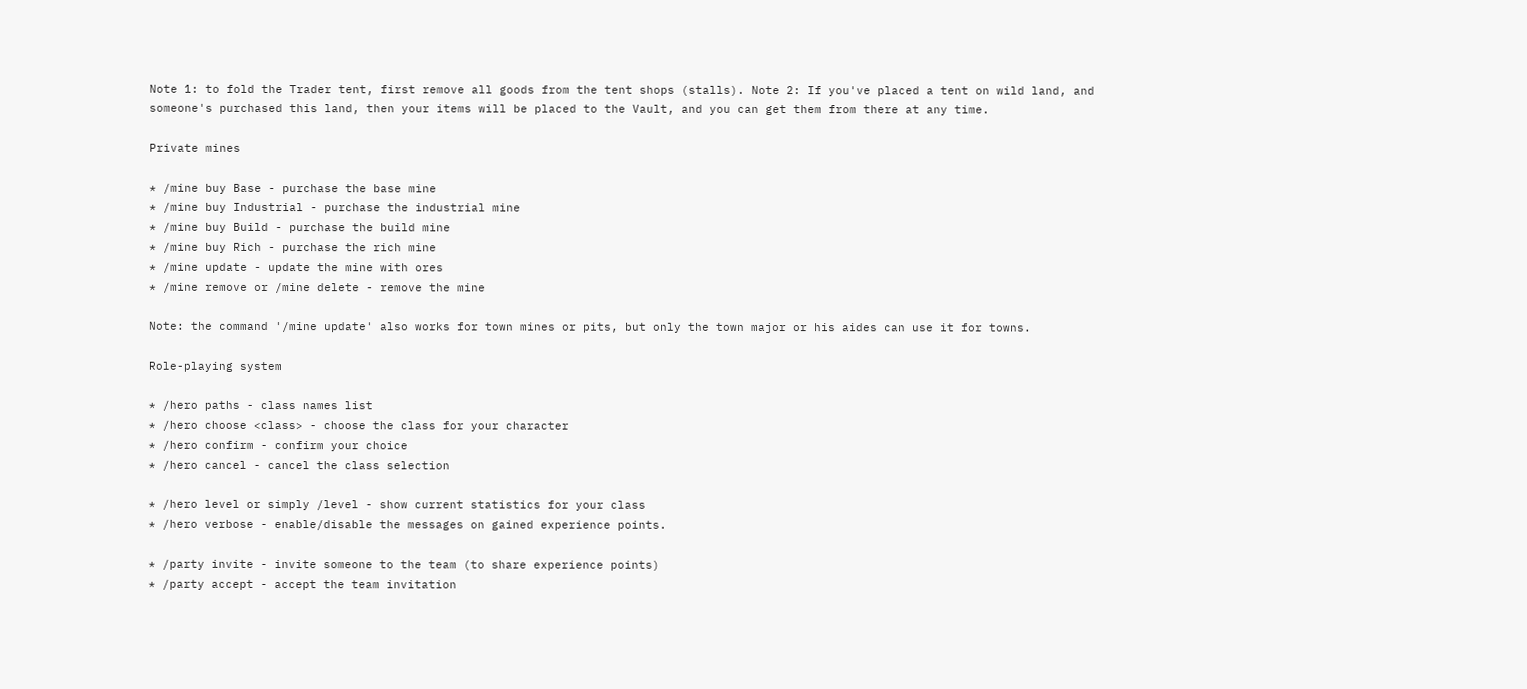Note 1: to fold the Trader tent, first remove all goods from the tent shops (stalls). Note 2: If you've placed a tent on wild land, and someone's purchased this land, then your items will be placed to the Vault, and you can get them from there at any time.

Private mines

* /mine buy Base - purchase the base mine
* /mine buy Industrial - purchase the industrial mine
* /mine buy Build - purchase the build mine
* /mine buy Rich - purchase the rich mine
* /mine update - update the mine with ores
* /mine remove or /mine delete - remove the mine

Note: the command '/mine update' also works for town mines or pits, but only the town major or his aides can use it for towns.

Role-playing system

* /hero paths - class names list
* /hero choose <class> - choose the class for your character
* /hero confirm - confirm your choice
* /hero cancel - cancel the class selection

* /hero level or simply /level - show current statistics for your class
* /hero verbose - enable/disable the messages on gained experience points.

* /party invite - invite someone to the team (to share experience points)
* /party accept - accept the team invitation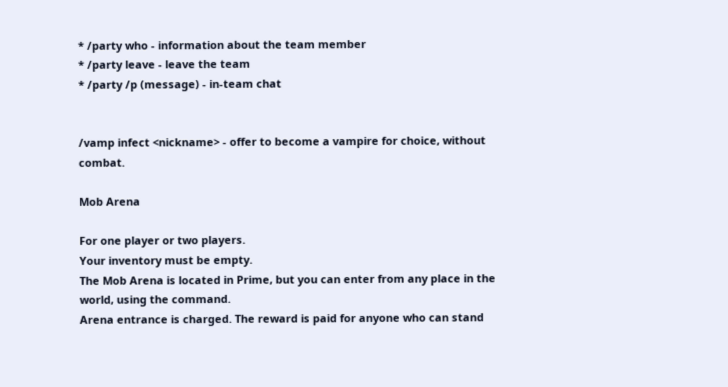* /party who - information about the team member
* /party leave - leave the team
* /party /p (message) - in-team chat


/vamp infect <nickname> - offer to become a vampire for choice, without combat.

Mob Arena

For one player or two players.
Your inventory must be empty.
The Mob Arena is located in Prime, but you can enter from any place in the world, using the command.
Arena entrance is charged. The reward is paid for anyone who can stand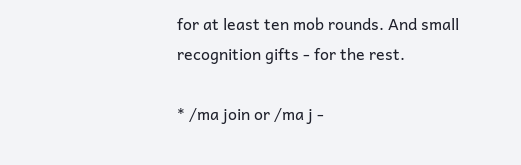for at least ten mob rounds. And small recognition gifts - for the rest.

* /ma join or /ma j -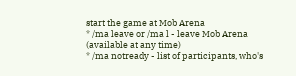start the game at Mob Arena
* /ma leave or /ma l - leave Mob Arena (available at any time)
* /ma notready - list of participants, who's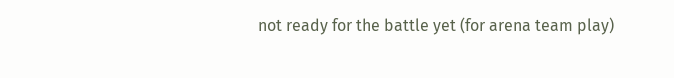not ready for the battle yet (for arena team play)